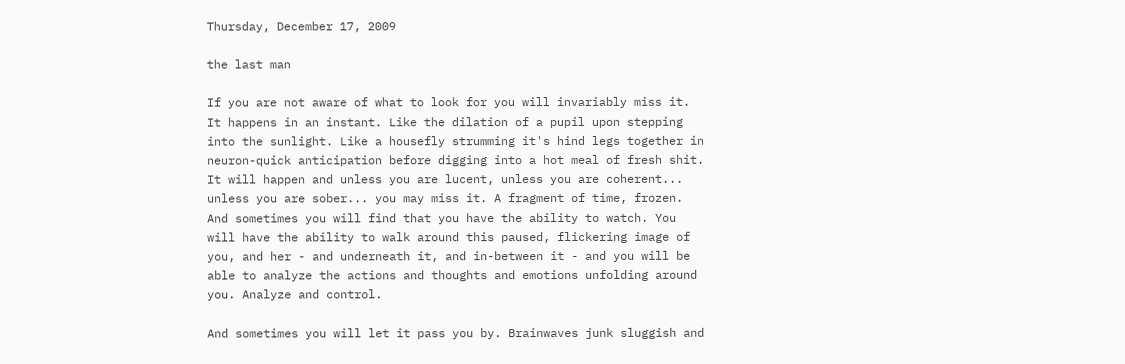Thursday, December 17, 2009

the last man

If you are not aware of what to look for you will invariably miss it. It happens in an instant. Like the dilation of a pupil upon stepping into the sunlight. Like a housefly strumming it's hind legs together in neuron-quick anticipation before digging into a hot meal of fresh shit. It will happen and unless you are lucent, unless you are coherent... unless you are sober... you may miss it. A fragment of time, frozen. And sometimes you will find that you have the ability to watch. You will have the ability to walk around this paused, flickering image of you, and her - and underneath it, and in-between it - and you will be able to analyze the actions and thoughts and emotions unfolding around you. Analyze and control.

And sometimes you will let it pass you by. Brainwaves junk sluggish and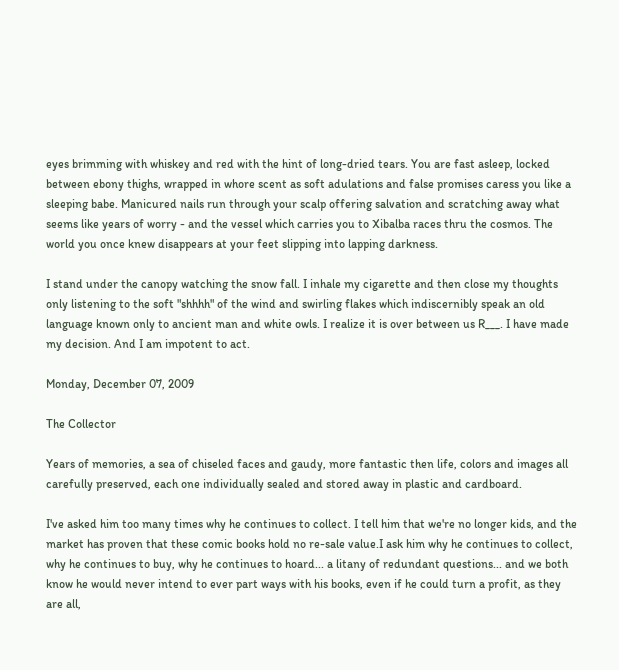eyes brimming with whiskey and red with the hint of long-dried tears. You are fast asleep, locked between ebony thighs, wrapped in whore scent as soft adulations and false promises caress you like a sleeping babe. Manicured nails run through your scalp offering salvation and scratching away what seems like years of worry - and the vessel which carries you to Xibalba races thru the cosmos. The world you once knew disappears at your feet slipping into lapping darkness.

I stand under the canopy watching the snow fall. I inhale my cigarette and then close my thoughts only listening to the soft "shhhh" of the wind and swirling flakes which indiscernibly speak an old language known only to ancient man and white owls. I realize it is over between us R___. I have made my decision. And I am impotent to act.

Monday, December 07, 2009

The Collector

Years of memories, a sea of chiseled faces and gaudy, more fantastic then life, colors and images all carefully preserved, each one individually sealed and stored away in plastic and cardboard.

I've asked him too many times why he continues to collect. I tell him that we're no longer kids, and the market has proven that these comic books hold no re-sale value.I ask him why he continues to collect, why he continues to buy, why he continues to hoard... a litany of redundant questions... and we both know he would never intend to ever part ways with his books, even if he could turn a profit, as they are all,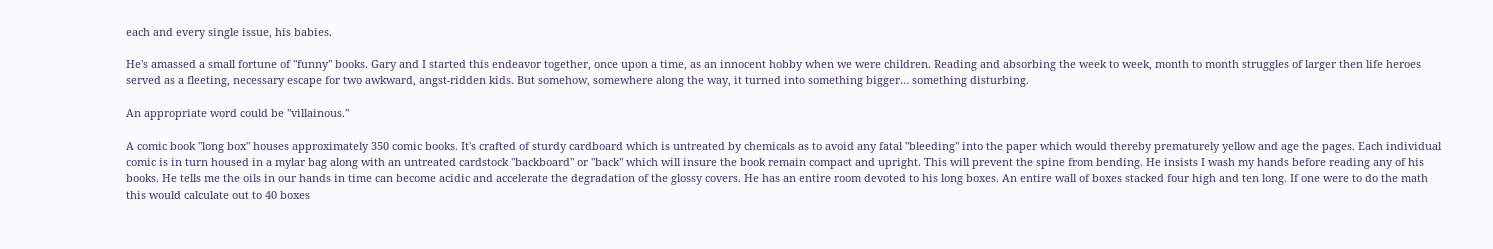each and every single issue, his babies.

He's amassed a small fortune of "funny" books. Gary and I started this endeavor together, once upon a time, as an innocent hobby when we were children. Reading and absorbing the week to week, month to month struggles of larger then life heroes served as a fleeting, necessary escape for two awkward, angst-ridden kids. But somehow, somewhere along the way, it turned into something bigger… something disturbing.

An appropriate word could be "villainous."

A comic book "long box" houses approximately 350 comic books. It's crafted of sturdy cardboard which is untreated by chemicals as to avoid any fatal "bleeding" into the paper which would thereby prematurely yellow and age the pages. Each individual comic is in turn housed in a mylar bag along with an untreated cardstock "backboard" or "back" which will insure the book remain compact and upright. This will prevent the spine from bending. He insists I wash my hands before reading any of his books. He tells me the oils in our hands in time can become acidic and accelerate the degradation of the glossy covers. He has an entire room devoted to his long boxes. An entire wall of boxes stacked four high and ten long. If one were to do the math this would calculate out to 40 boxes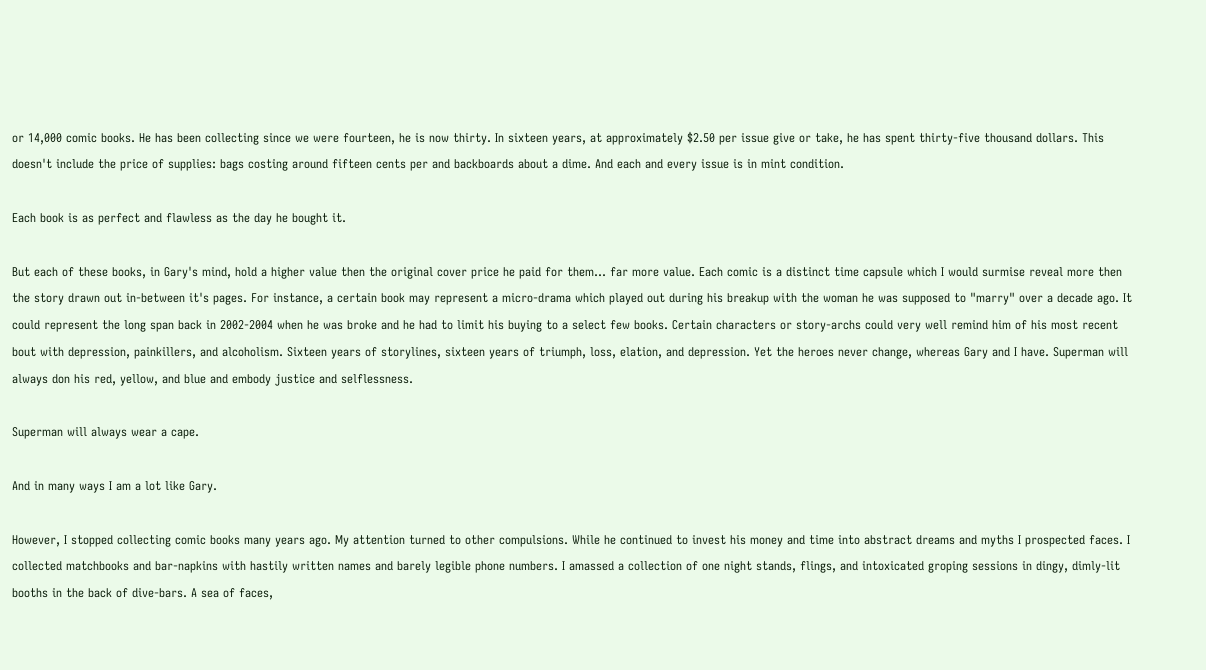or 14,000 comic books. He has been collecting since we were fourteen, he is now thirty. In sixteen years, at approximately $2.50 per issue give or take, he has spent thirty-five thousand dollars. This doesn't include the price of supplies: bags costing around fifteen cents per and backboards about a dime. And each and every issue is in mint condition.

Each book is as perfect and flawless as the day he bought it.

But each of these books, in Gary's mind, hold a higher value then the original cover price he paid for them... far more value. Each comic is a distinct time capsule which I would surmise reveal more then the story drawn out in-between it's pages. For instance, a certain book may represent a micro-drama which played out during his breakup with the woman he was supposed to "marry" over a decade ago. It could represent the long span back in 2002-2004 when he was broke and he had to limit his buying to a select few books. Certain characters or story-archs could very well remind him of his most recent bout with depression, painkillers, and alcoholism. Sixteen years of storylines, sixteen years of triumph, loss, elation, and depression. Yet the heroes never change, whereas Gary and I have. Superman will always don his red, yellow, and blue and embody justice and selflessness.

Superman will always wear a cape.

And in many ways I am a lot like Gary.

However, I stopped collecting comic books many years ago. My attention turned to other compulsions. While he continued to invest his money and time into abstract dreams and myths I prospected faces. I collected matchbooks and bar-napkins with hastily written names and barely legible phone numbers. I amassed a collection of one night stands, flings, and intoxicated groping sessions in dingy, dimly-lit booths in the back of dive-bars. A sea of faces,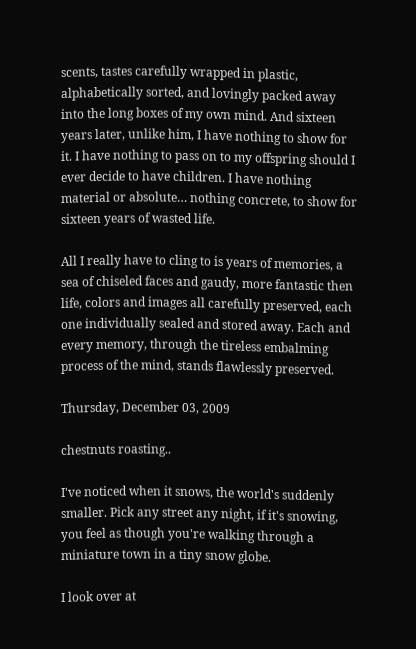scents, tastes carefully wrapped in plastic, alphabetically sorted, and lovingly packed away into the long boxes of my own mind. And sixteen years later, unlike him, I have nothing to show for it. I have nothing to pass on to my offspring should I ever decide to have children. I have nothing material or absolute… nothing concrete, to show for sixteen years of wasted life.

All I really have to cling to is years of memories, a sea of chiseled faces and gaudy, more fantastic then life, colors and images all carefully preserved, each one individually sealed and stored away. Each and every memory, through the tireless embalming process of the mind, stands flawlessly preserved.

Thursday, December 03, 2009

chestnuts roasting..

I've noticed when it snows, the world's suddenly smaller. Pick any street any night, if it's snowing, you feel as though you're walking through a miniature town in a tiny snow globe.

I look over at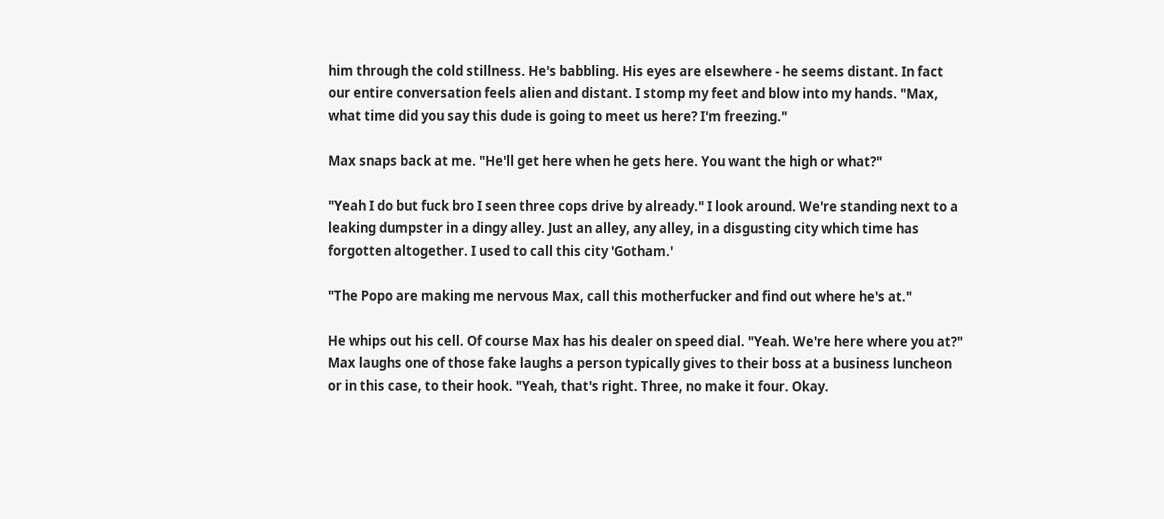him through the cold stillness. He's babbling. His eyes are elsewhere - he seems distant. In fact our entire conversation feels alien and distant. I stomp my feet and blow into my hands. "Max, what time did you say this dude is going to meet us here? I'm freezing."

Max snaps back at me. "He'll get here when he gets here. You want the high or what?"

"Yeah I do but fuck bro I seen three cops drive by already." I look around. We're standing next to a leaking dumpster in a dingy alley. Just an alley, any alley, in a disgusting city which time has forgotten altogether. I used to call this city 'Gotham.'

"The Popo are making me nervous Max, call this motherfucker and find out where he's at."

He whips out his cell. Of course Max has his dealer on speed dial. "Yeah. We're here where you at?" Max laughs one of those fake laughs a person typically gives to their boss at a business luncheon or in this case, to their hook. "Yeah, that's right. Three, no make it four. Okay.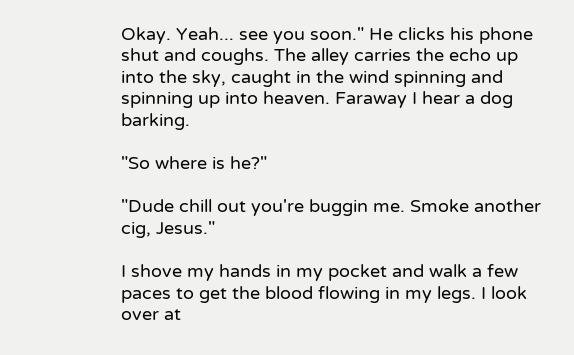Okay. Yeah... see you soon." He clicks his phone shut and coughs. The alley carries the echo up into the sky, caught in the wind spinning and spinning up into heaven. Faraway I hear a dog barking.

"So where is he?"

"Dude chill out you're buggin me. Smoke another cig, Jesus."

I shove my hands in my pocket and walk a few paces to get the blood flowing in my legs. I look over at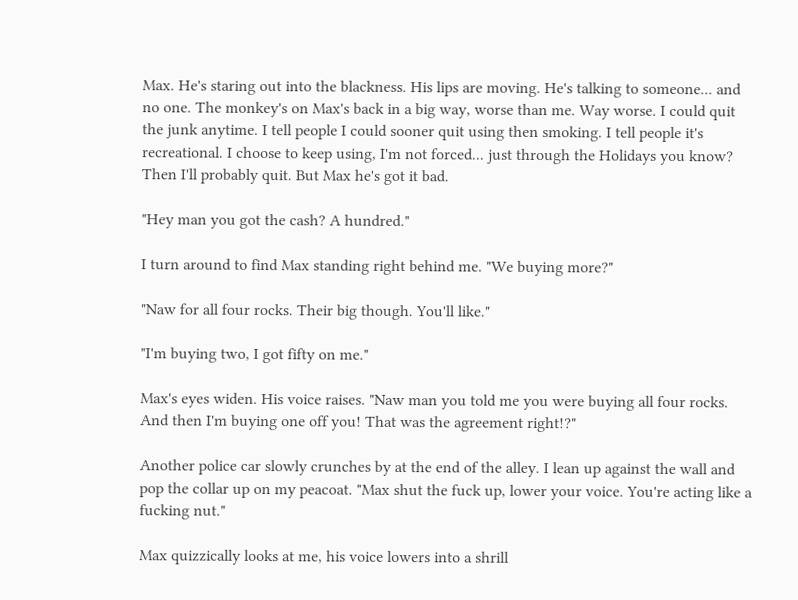Max. He's staring out into the blackness. His lips are moving. He's talking to someone... and no one. The monkey's on Max's back in a big way, worse than me. Way worse. I could quit the junk anytime. I tell people I could sooner quit using then smoking. I tell people it's recreational. I choose to keep using, I'm not forced... just through the Holidays you know? Then I'll probably quit. But Max he's got it bad.

"Hey man you got the cash? A hundred."

I turn around to find Max standing right behind me. "We buying more?"

"Naw for all four rocks. Their big though. You'll like."

"I'm buying two, I got fifty on me."

Max's eyes widen. His voice raises. "Naw man you told me you were buying all four rocks. And then I'm buying one off you! That was the agreement right!?"

Another police car slowly crunches by at the end of the alley. I lean up against the wall and pop the collar up on my peacoat. "Max shut the fuck up, lower your voice. You're acting like a fucking nut."

Max quizzically looks at me, his voice lowers into a shrill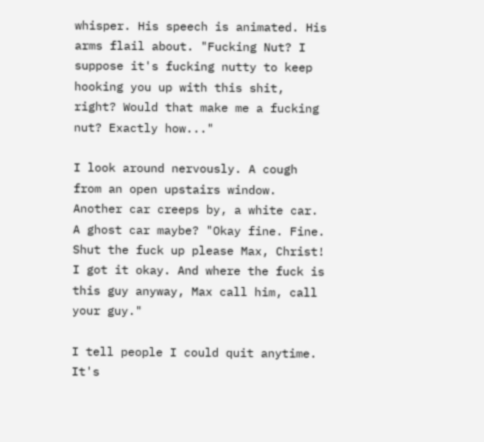whisper. His speech is animated. His arms flail about. "Fucking Nut? I suppose it's fucking nutty to keep hooking you up with this shit, right? Would that make me a fucking nut? Exactly how..."

I look around nervously. A cough from an open upstairs window. Another car creeps by, a white car. A ghost car maybe? "Okay fine. Fine. Shut the fuck up please Max, Christ! I got it okay. And where the fuck is this guy anyway, Max call him, call your guy."

I tell people I could quit anytime. It's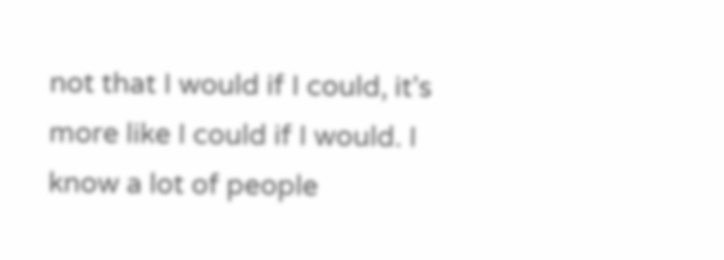not that I would if I could, it's more like I could if I would. I know a lot of people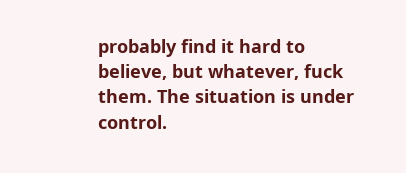probably find it hard to believe, but whatever, fuck them. The situation is under control.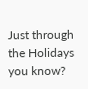Just through the Holidays you know?